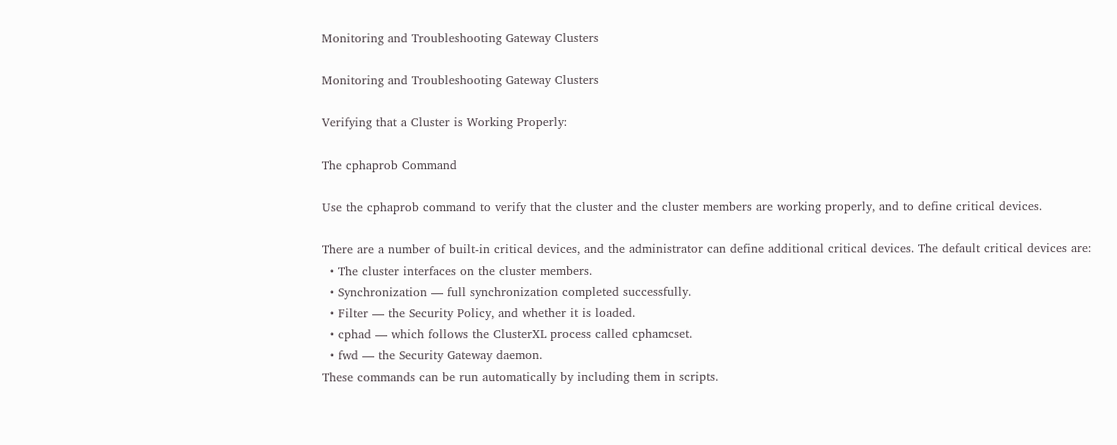Monitoring and Troubleshooting Gateway Clusters

Monitoring and Troubleshooting Gateway Clusters

Verifying that a Cluster is Working Properly:

The cphaprob Command

Use the cphaprob command to verify that the cluster and the cluster members are working properly, and to define critical devices.

There are a number of built-in critical devices, and the administrator can define additional critical devices. The default critical devices are:
  • The cluster interfaces on the cluster members.
  • Synchronization — full synchronization completed successfully.
  • Filter — the Security Policy, and whether it is loaded.
  • cphad — which follows the ClusterXL process called cphamcset.
  • fwd — the Security Gateway daemon.
These commands can be run automatically by including them in scripts.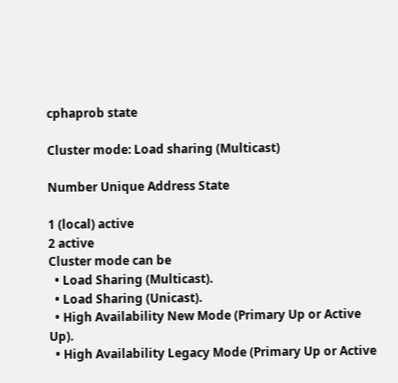cphaprob state

Cluster mode: Load sharing (Multicast)

Number Unique Address State

1 (local) active
2 active
Cluster mode can be
  • Load Sharing (Multicast).
  • Load Sharing (Unicast).
  • High Availability New Mode (Primary Up or Active Up).
  • High Availability Legacy Mode (Primary Up or Active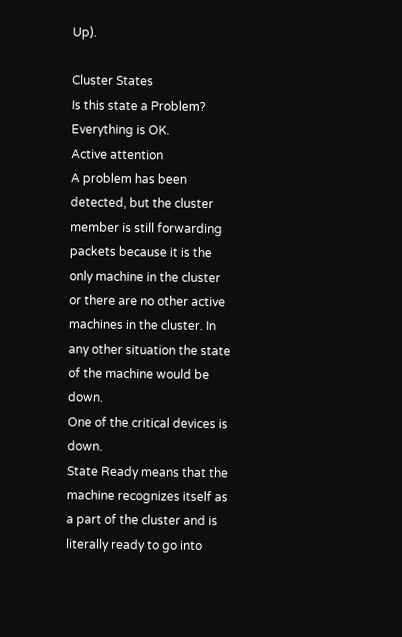Up).

Cluster States
Is this state a Problem?
Everything is OK.
Active attention
A problem has been detected, but the cluster member is still forwarding packets because it is the only machine in the cluster or there are no other active machines in the cluster. In any other situation the state of the machine would be down.
One of the critical devices is down.
State Ready means that the machine recognizes itself as a part of the cluster and is literally ready to go into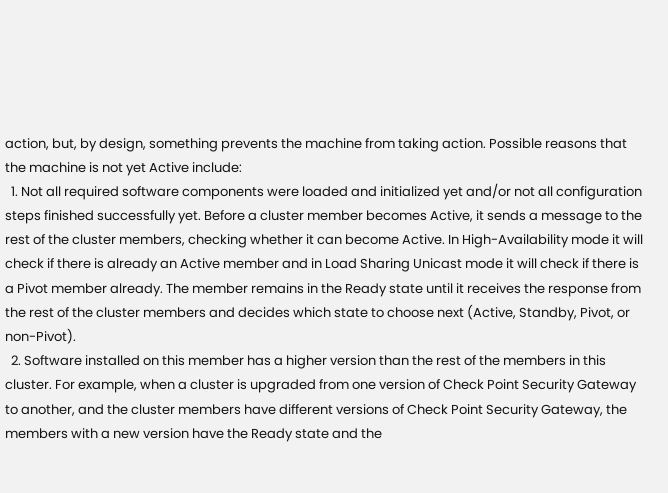action, but, by design, something prevents the machine from taking action. Possible reasons that the machine is not yet Active include:
  1. Not all required software components were loaded and initialized yet and/or not all configuration steps finished successfully yet. Before a cluster member becomes Active, it sends a message to the rest of the cluster members, checking whether it can become Active. In High-Availability mode it will check if there is already an Active member and in Load Sharing Unicast mode it will check if there is a Pivot member already. The member remains in the Ready state until it receives the response from the rest of the cluster members and decides which state to choose next (Active, Standby, Pivot, or non-Pivot).
  2. Software installed on this member has a higher version than the rest of the members in this cluster. For example, when a cluster is upgraded from one version of Check Point Security Gateway to another, and the cluster members have different versions of Check Point Security Gateway, the members with a new version have the Ready state and the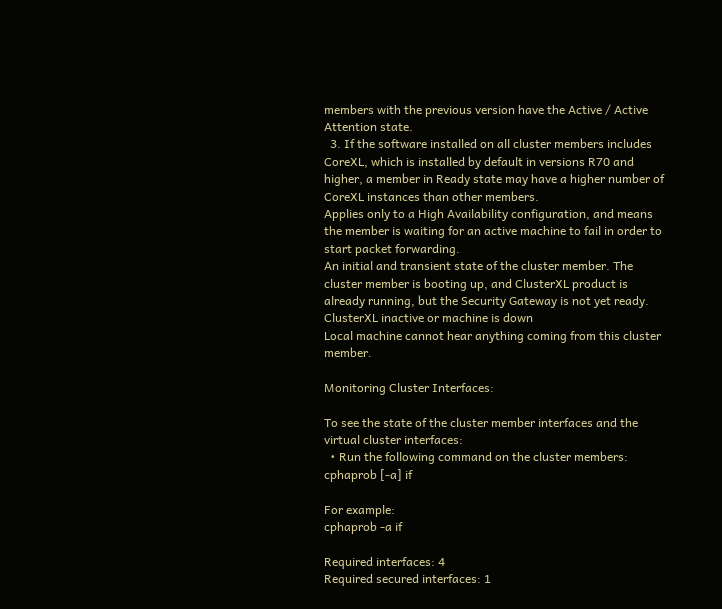members with the previous version have the Active / Active Attention state.
  3. If the software installed on all cluster members includes CoreXL, which is installed by default in versions R70 and higher, a member in Ready state may have a higher number of CoreXL instances than other members.
Applies only to a High Availability configuration, and means the member is waiting for an active machine to fail in order to start packet forwarding.
An initial and transient state of the cluster member. The cluster member is booting up, and ClusterXL product is already running, but the Security Gateway is not yet ready.
ClusterXL inactive or machine is down
Local machine cannot hear anything coming from this cluster member.

Monitoring Cluster Interfaces:

To see the state of the cluster member interfaces and the virtual cluster interfaces:
  • Run the following command on the cluster members:
cphaprob [-a] if

For example:
cphaprob -a if

Required interfaces: 4
Required secured interfaces: 1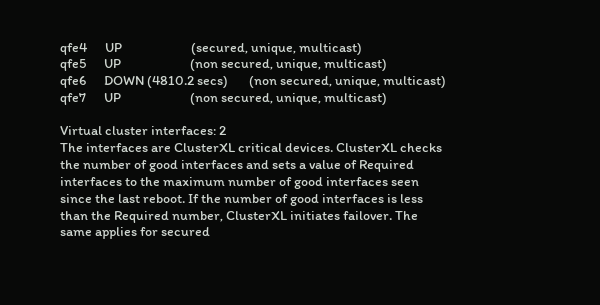qfe4      UP                       (secured, unique, multicast)
qfe5      UP                       (non secured, unique, multicast)
qfe6      DOWN (4810.2 secs)       (non secured, unique, multicast)
qfe7      UP                       (non secured, unique, multicast)

Virtual cluster interfaces: 2
The interfaces are ClusterXL critical devices. ClusterXL checks the number of good interfaces and sets a value of Required interfaces to the maximum number of good interfaces seen since the last reboot. If the number of good interfaces is less than the Required number, ClusterXL initiates failover. The same applies for secured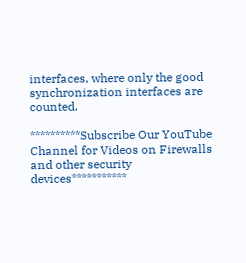interfaces, where only the good synchronization interfaces are counted.

**********Subscribe Our YouTube Channel for Videos on Firewalls and other security devices***********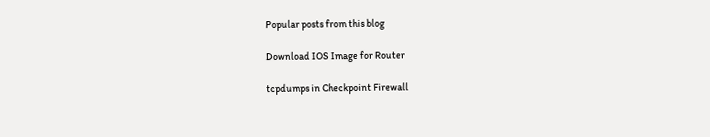Popular posts from this blog

Download IOS Image for Router

tcpdumps in Checkpoint Firewall